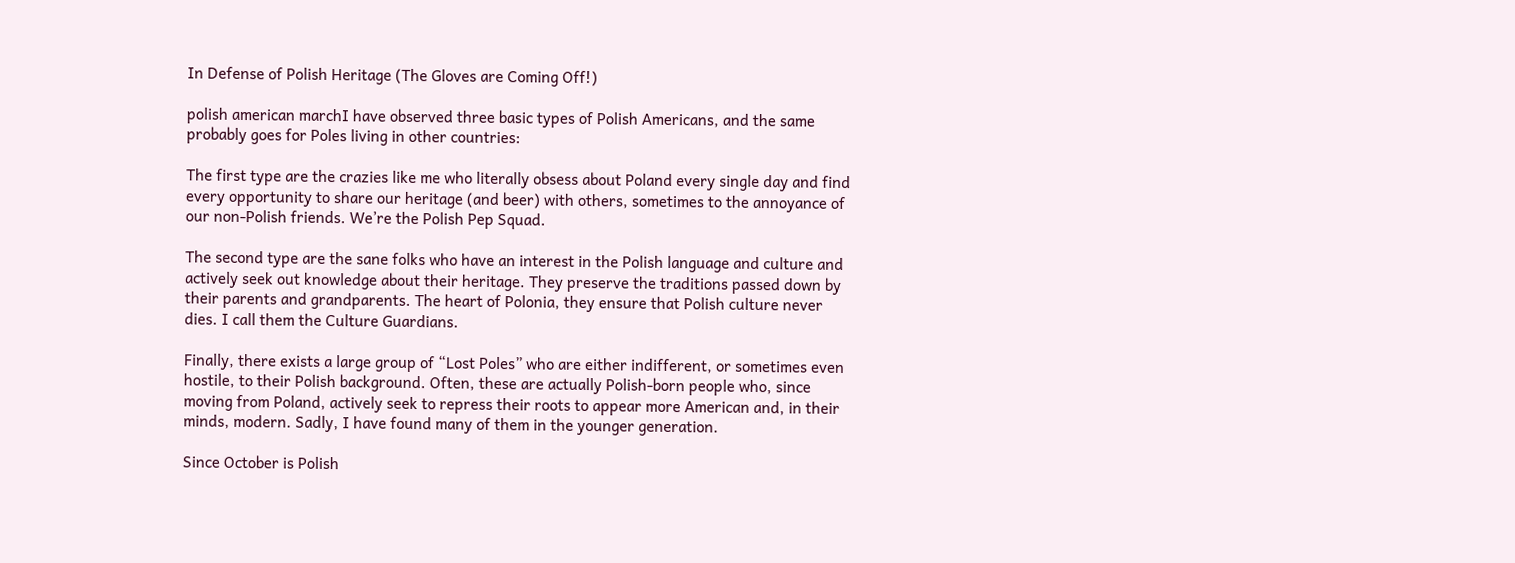In Defense of Polish Heritage (The Gloves are Coming Off!)

polish american marchI have observed three basic types of Polish Americans, and the same probably goes for Poles living in other countries:

The first type are the crazies like me who literally obsess about Poland every single day and find every opportunity to share our heritage (and beer) with others, sometimes to the annoyance of our non-Polish friends. We’re the Polish Pep Squad.

The second type are the sane folks who have an interest in the Polish language and culture and actively seek out knowledge about their heritage. They preserve the traditions passed down by their parents and grandparents. The heart of Polonia, they ensure that Polish culture never dies. I call them the Culture Guardians.

Finally, there exists a large group of “Lost Poles” who are either indifferent, or sometimes even hostile, to their Polish background. Often, these are actually Polish-born people who, since moving from Poland, actively seek to repress their roots to appear more American and, in their minds, modern. Sadly, I have found many of them in the younger generation.

Since October is Polish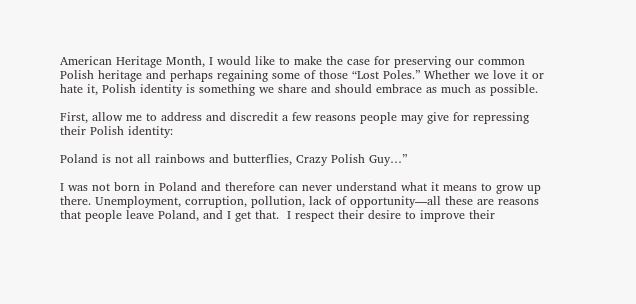American Heritage Month, I would like to make the case for preserving our common Polish heritage and perhaps regaining some of those “Lost Poles.” Whether we love it or hate it, Polish identity is something we share and should embrace as much as possible.

First, allow me to address and discredit a few reasons people may give for repressing their Polish identity:

Poland is not all rainbows and butterflies, Crazy Polish Guy…”

I was not born in Poland and therefore can never understand what it means to grow up there. Unemployment, corruption, pollution, lack of opportunity—all these are reasons that people leave Poland, and I get that.  I respect their desire to improve their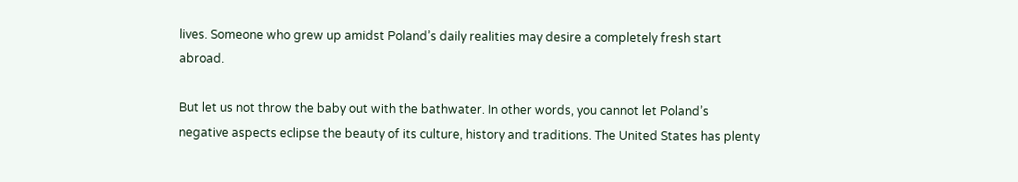lives. Someone who grew up amidst Poland’s daily realities may desire a completely fresh start abroad.

But let us not throw the baby out with the bathwater. In other words, you cannot let Poland’s negative aspects eclipse the beauty of its culture, history and traditions. The United States has plenty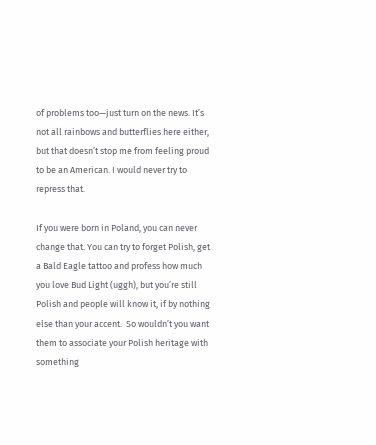of problems too—just turn on the news. It’s not all rainbows and butterflies here either, but that doesn’t stop me from feeling proud to be an American. I would never try to repress that.

If you were born in Poland, you can never change that. You can try to forget Polish, get a Bald Eagle tattoo and profess how much you love Bud Light (uggh), but you’re still Polish and people will know it, if by nothing else than your accent.  So wouldn’t you want them to associate your Polish heritage with something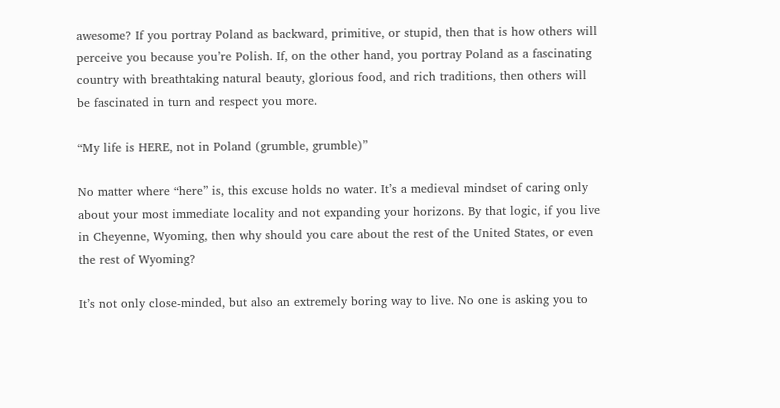awesome? If you portray Poland as backward, primitive, or stupid, then that is how others will perceive you because you’re Polish. If, on the other hand, you portray Poland as a fascinating country with breathtaking natural beauty, glorious food, and rich traditions, then others will be fascinated in turn and respect you more.

“My life is HERE, not in Poland (grumble, grumble)”

No matter where “here” is, this excuse holds no water. It’s a medieval mindset of caring only about your most immediate locality and not expanding your horizons. By that logic, if you live in Cheyenne, Wyoming, then why should you care about the rest of the United States, or even the rest of Wyoming?

It’s not only close-minded, but also an extremely boring way to live. No one is asking you to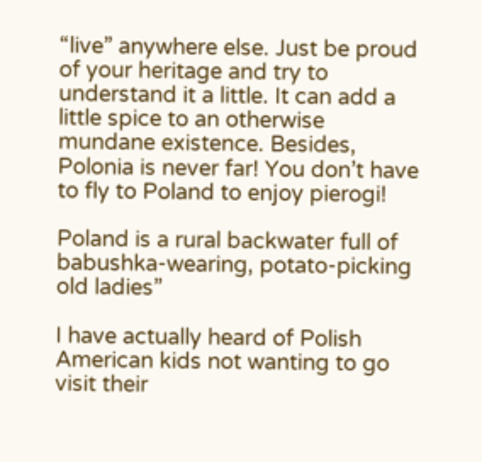“live” anywhere else. Just be proud of your heritage and try to understand it a little. It can add a little spice to an otherwise mundane existence. Besides, Polonia is never far! You don’t have to fly to Poland to enjoy pierogi!

Poland is a rural backwater full of babushka-wearing, potato-picking old ladies”

I have actually heard of Polish American kids not wanting to go visit their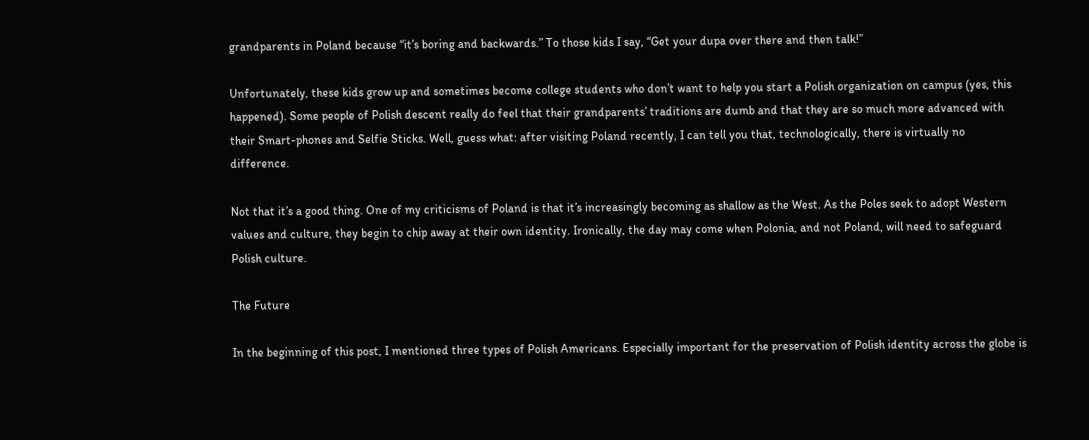grandparents in Poland because “it’s boring and backwards.” To those kids I say, “Get your dupa over there and then talk!”

Unfortunately, these kids grow up and sometimes become college students who don’t want to help you start a Polish organization on campus (yes, this happened). Some people of Polish descent really do feel that their grandparents’ traditions are dumb and that they are so much more advanced with their Smart-phones and Selfie Sticks. Well, guess what: after visiting Poland recently, I can tell you that, technologically, there is virtually no difference.

Not that it’s a good thing. One of my criticisms of Poland is that it’s increasingly becoming as shallow as the West. As the Poles seek to adopt Western values and culture, they begin to chip away at their own identity. Ironically, the day may come when Polonia, and not Poland, will need to safeguard Polish culture.

The Future

In the beginning of this post, I mentioned three types of Polish Americans. Especially important for the preservation of Polish identity across the globe is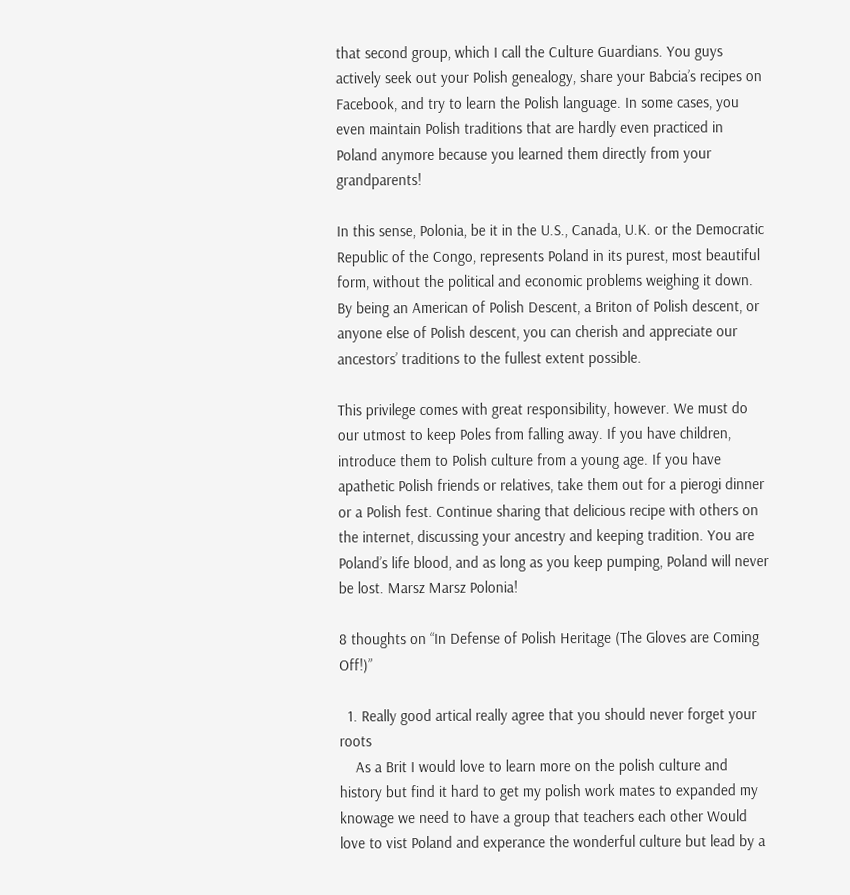that second group, which I call the Culture Guardians. You guys actively seek out your Polish genealogy, share your Babcia’s recipes on Facebook, and try to learn the Polish language. In some cases, you even maintain Polish traditions that are hardly even practiced in Poland anymore because you learned them directly from your grandparents!

In this sense, Polonia, be it in the U.S., Canada, U.K. or the Democratic Republic of the Congo, represents Poland in its purest, most beautiful form, without the political and economic problems weighing it down. By being an American of Polish Descent, a Briton of Polish descent, or anyone else of Polish descent, you can cherish and appreciate our ancestors’ traditions to the fullest extent possible.

This privilege comes with great responsibility, however. We must do our utmost to keep Poles from falling away. If you have children, introduce them to Polish culture from a young age. If you have apathetic Polish friends or relatives, take them out for a pierogi dinner or a Polish fest. Continue sharing that delicious recipe with others on the internet, discussing your ancestry and keeping tradition. You are Poland’s life blood, and as long as you keep pumping, Poland will never be lost. Marsz Marsz Polonia!

8 thoughts on “In Defense of Polish Heritage (The Gloves are Coming Off!)”

  1. Really good artical really agree that you should never forget your roots
    As a Brit I would love to learn more on the polish culture and history but find it hard to get my polish work mates to expanded my knowage we need to have a group that teachers each other Would love to vist Poland and experance the wonderful culture but lead by a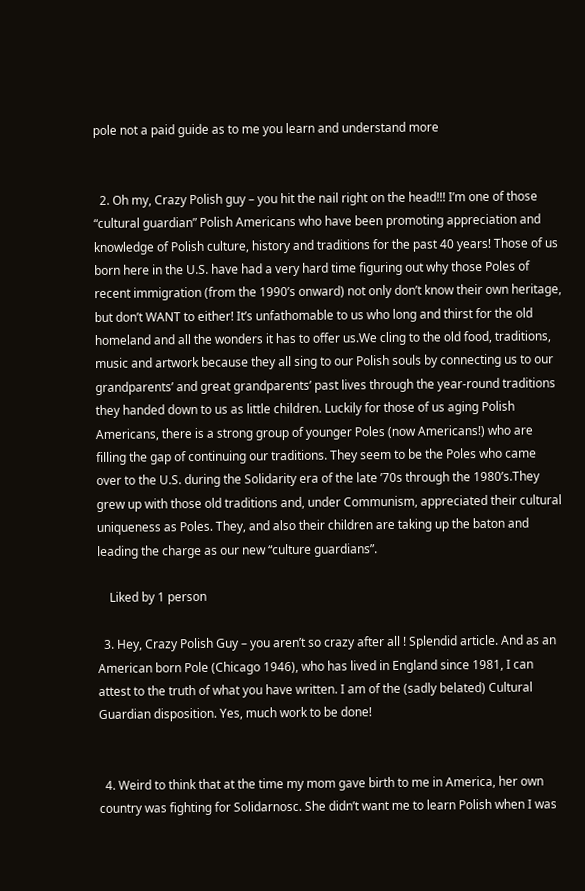pole not a paid guide as to me you learn and understand more


  2. Oh my, Crazy Polish guy – you hit the nail right on the head!!! I’m one of those “cultural guardian” Polish Americans who have been promoting appreciation and knowledge of Polish culture, history and traditions for the past 40 years! Those of us born here in the U.S. have had a very hard time figuring out why those Poles of recent immigration (from the 1990’s onward) not only don’t know their own heritage, but don’t WANT to either! It’s unfathomable to us who long and thirst for the old homeland and all the wonders it has to offer us.We cling to the old food, traditions, music and artwork because they all sing to our Polish souls by connecting us to our grandparents’ and great grandparents’ past lives through the year-round traditions they handed down to us as little children. Luckily for those of us aging Polish Americans, there is a strong group of younger Poles (now Americans!) who are filling the gap of continuing our traditions. They seem to be the Poles who came over to the U.S. during the Solidarity era of the late ’70s through the 1980’s.They grew up with those old traditions and, under Communism, appreciated their cultural uniqueness as Poles. They, and also their children are taking up the baton and leading the charge as our new “culture guardians”.

    Liked by 1 person

  3. Hey, Crazy Polish Guy – you aren’t so crazy after all ! Splendid article. And as an American born Pole (Chicago 1946), who has lived in England since 1981, I can attest to the truth of what you have written. I am of the (sadly belated) Cultural Guardian disposition. Yes, much work to be done!


  4. Weird to think that at the time my mom gave birth to me in America, her own country was fighting for Solidarnosc. She didn’t want me to learn Polish when I was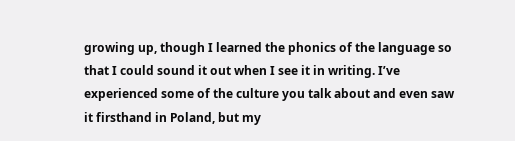growing up, though I learned the phonics of the language so that I could sound it out when I see it in writing. I’ve experienced some of the culture you talk about and even saw it firsthand in Poland, but my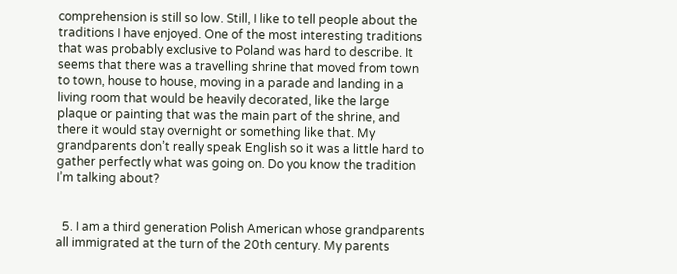comprehension is still so low. Still, I like to tell people about the traditions I have enjoyed. One of the most interesting traditions that was probably exclusive to Poland was hard to describe. It seems that there was a travelling shrine that moved from town to town, house to house, moving in a parade and landing in a living room that would be heavily decorated, like the large plaque or painting that was the main part of the shrine, and there it would stay overnight or something like that. My grandparents don’t really speak English so it was a little hard to gather perfectly what was going on. Do you know the tradition I’m talking about?


  5. I am a third generation Polish American whose grandparents all immigrated at the turn of the 20th century. My parents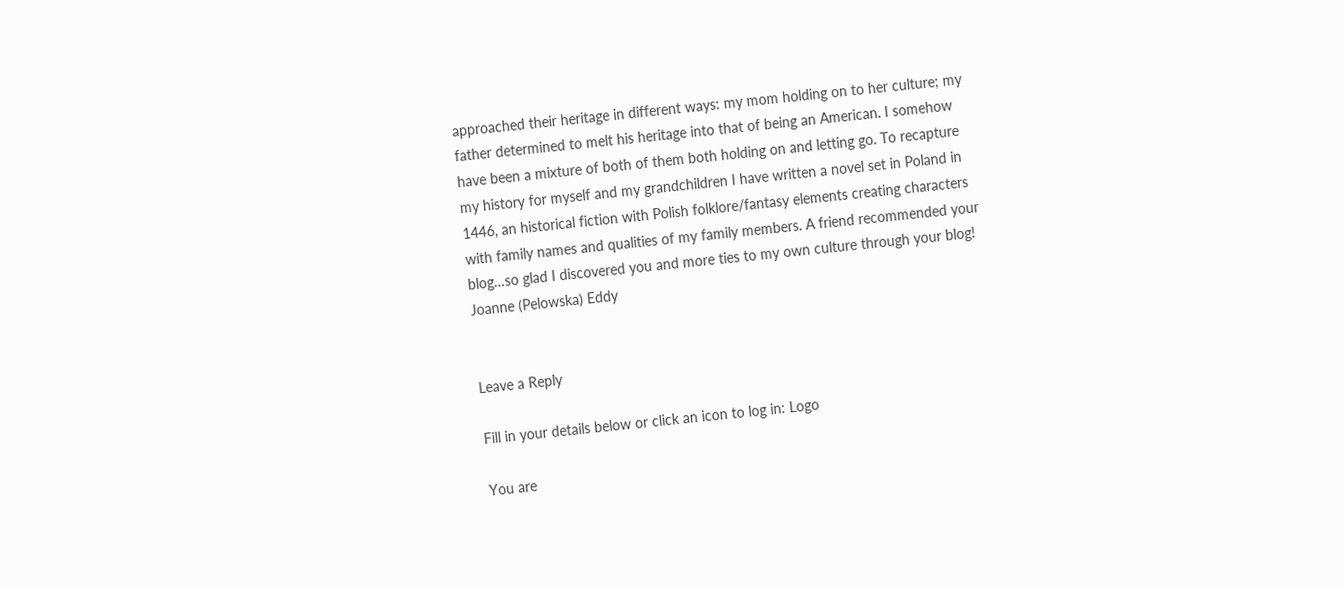approached their heritage in different ways: my mom holding on to her culture; my father determined to melt his heritage into that of being an American. I somehow have been a mixture of both of them both holding on and letting go. To recapture my history for myself and my grandchildren I have written a novel set in Poland in 1446, an historical fiction with Polish folklore/fantasy elements creating characters with family names and qualities of my family members. A friend recommended your blog…so glad I discovered you and more ties to my own culture through your blog! Joanne (Pelowska) Eddy


Leave a Reply

Fill in your details below or click an icon to log in: Logo

You are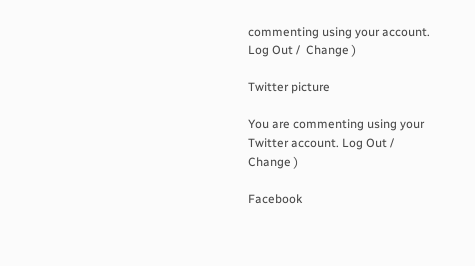commenting using your account. Log Out /  Change )

Twitter picture

You are commenting using your Twitter account. Log Out /  Change )

Facebook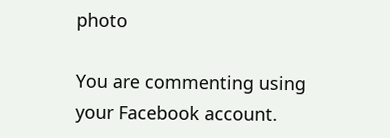photo

You are commenting using your Facebook account.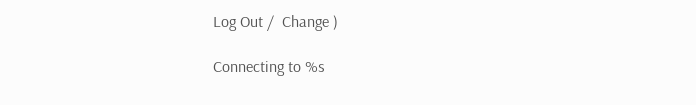Log Out /  Change )

Connecting to %s